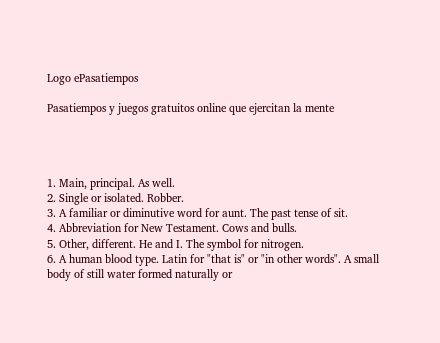Logo ePasatiempos

Pasatiempos y juegos gratuitos online que ejercitan la mente




1. Main, principal. As well.
2. Single or isolated. Robber.
3. A familiar or diminutive word for aunt. The past tense of sit.
4. Abbreviation for New Testament. Cows and bulls.
5. Other, different. He and I. The symbol for nitrogen.
6. A human blood type. Latin for "that is" or "in other words". A small body of still water formed naturally or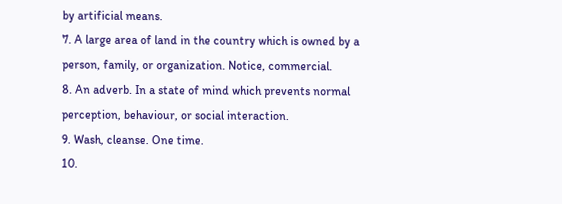by artificial means.
7. A large area of land in the country which is owned by a person, family, or organization. Notice, commercial.
8. An adverb. In a state of mind which prevents normal perception, behaviour, or social interaction.
9. Wash, cleanse. One time.
10.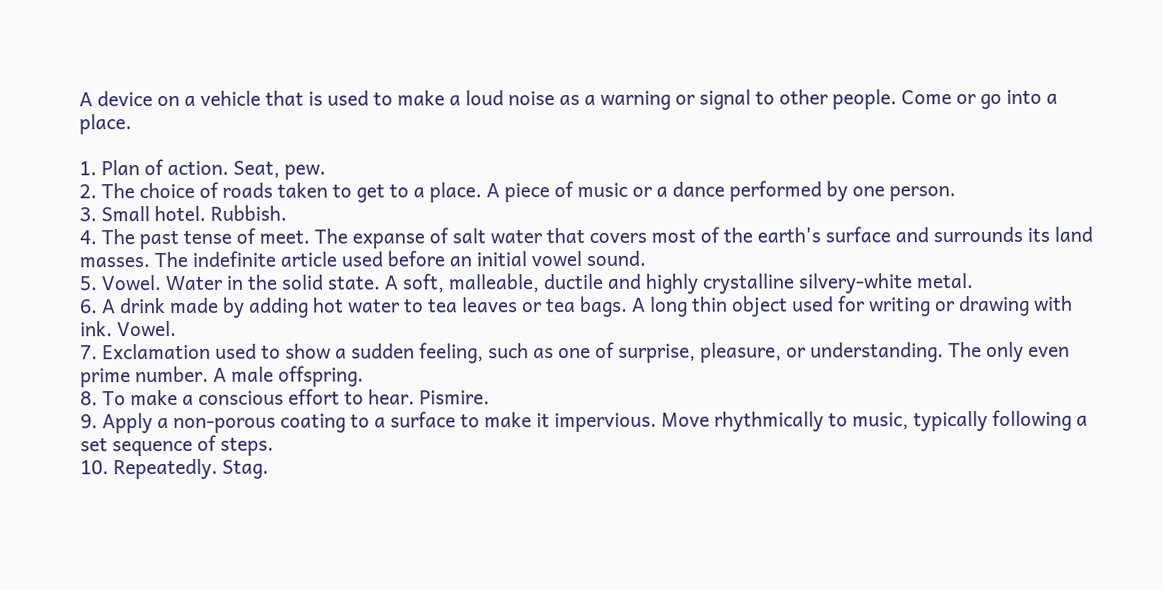A device on a vehicle that is used to make a loud noise as a warning or signal to other people. Come or go into a place.

1. Plan of action. Seat, pew.
2. The choice of roads taken to get to a place. A piece of music or a dance performed by one person.
3. Small hotel. Rubbish.
4. The past tense of meet. The expanse of salt water that covers most of the earth's surface and surrounds its land masses. The indefinite article used before an initial vowel sound.
5. Vowel. Water in the solid state. A soft, malleable, ductile and highly crystalline silvery-white metal.
6. A drink made by adding hot water to tea leaves or tea bags. A long thin object used for writing or drawing with ink. Vowel.
7. Exclamation used to show a sudden feeling, such as one of surprise, pleasure, or understanding. The only even prime number. A male offspring.
8. To make a conscious effort to hear. Pismire.
9. Apply a non-porous coating to a surface to make it impervious. Move rhythmically to music, typically following a set sequence of steps.
10. Repeatedly. Stag.